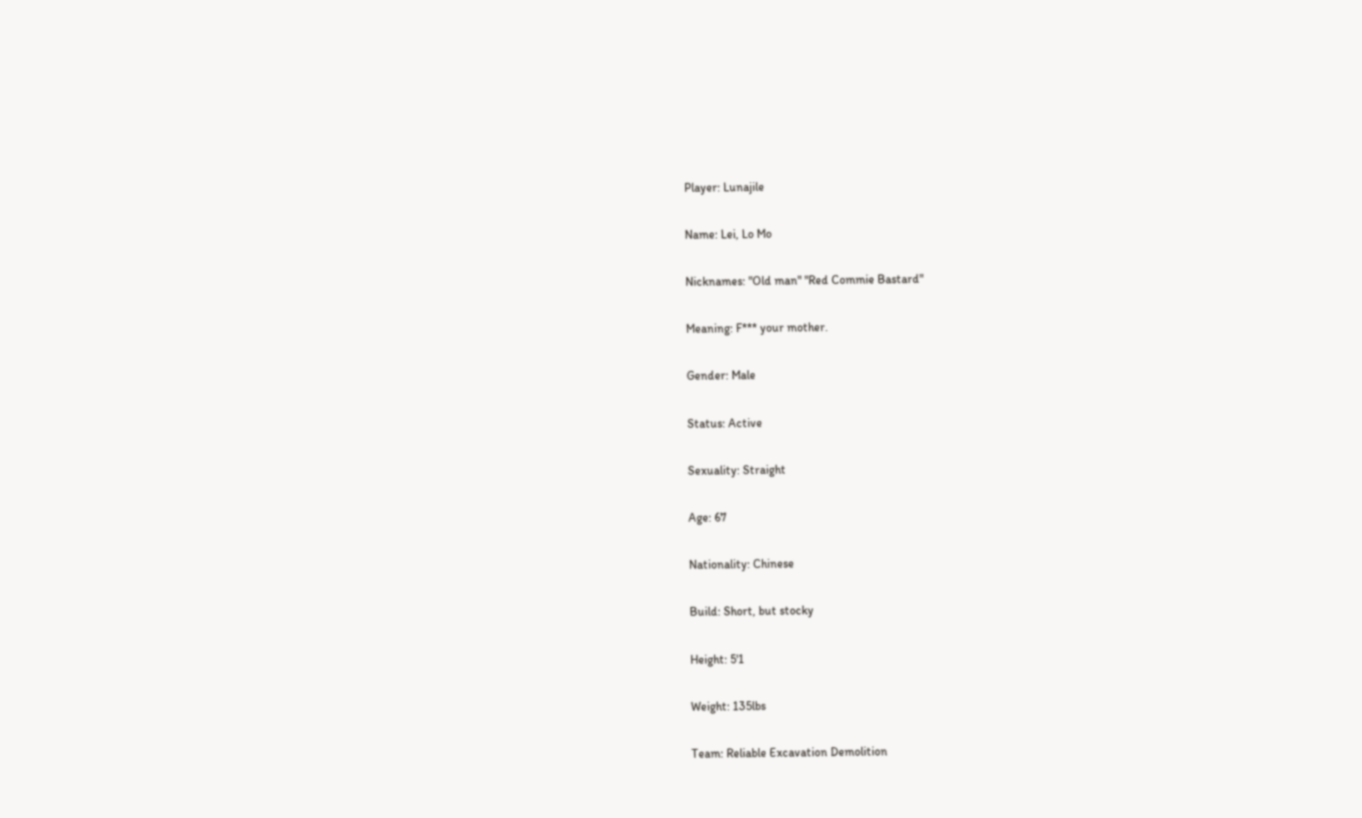Player: Lunajile

Name: Lei, Lo Mo

Nicknames: "Old man" "Red Commie Bastard"

Meaning: F*** your mother.

Gender: Male

Status: Active

Sexuality: Straight

Age: 67

Nationality: Chinese

Build: Short, but stocky

Height: 5'1

Weight: 135lbs

Team: Reliable Excavation Demolition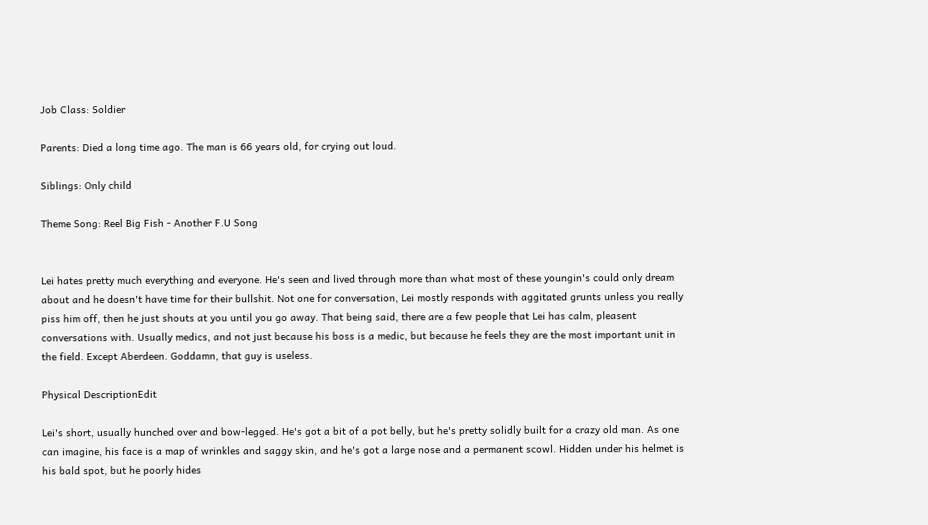Job Class: Soldier

Parents: Died a long time ago. The man is 66 years old, for crying out loud.

Siblings: Only child

Theme Song: Reel Big Fish - Another F.U Song


Lei hates pretty much everything and everyone. He's seen and lived through more than what most of these youngin's could only dream about and he doesn't have time for their bullshit. Not one for conversation, Lei mostly responds with aggitated grunts unless you really piss him off, then he just shouts at you until you go away. That being said, there are a few people that Lei has calm, pleasent conversations with. Usually medics, and not just because his boss is a medic, but because he feels they are the most important unit in the field. Except Aberdeen. Goddamn, that guy is useless.

Physical DescriptionEdit

Lei's short, usually hunched over and bow-legged. He's got a bit of a pot belly, but he's pretty solidly built for a crazy old man. As one can imagine, his face is a map of wrinkles and saggy skin, and he's got a large nose and a permanent scowl. Hidden under his helmet is his bald spot, but he poorly hides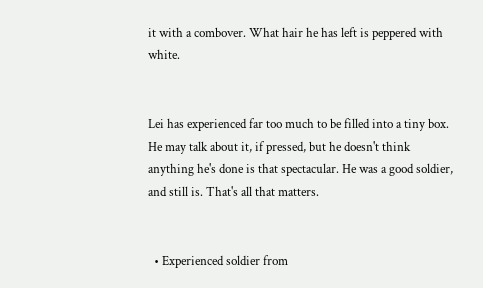it with a combover. What hair he has left is peppered with white.


Lei has experienced far too much to be filled into a tiny box. He may talk about it, if pressed, but he doesn't think anything he's done is that spectacular. He was a good soldier, and still is. That's all that matters.


  • Experienced soldier from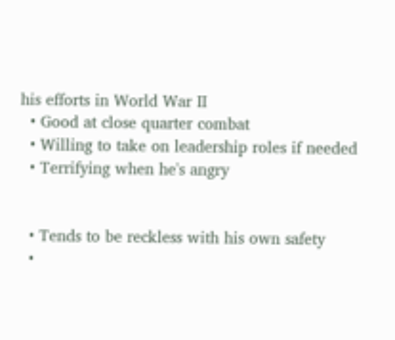his efforts in World War II
  • Good at close quarter combat
  • Willing to take on leadership roles if needed
  • Terrifying when he's angry


  • Tends to be reckless with his own safety
  •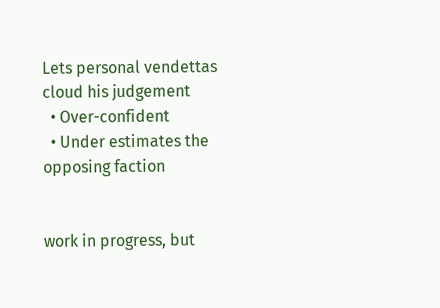Lets personal vendettas cloud his judgement
  • Over-confident
  • Under estimates the opposing faction


work in progress, but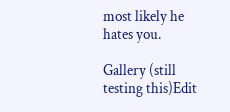most likely he hates you.

Gallery (still testing this)Edit